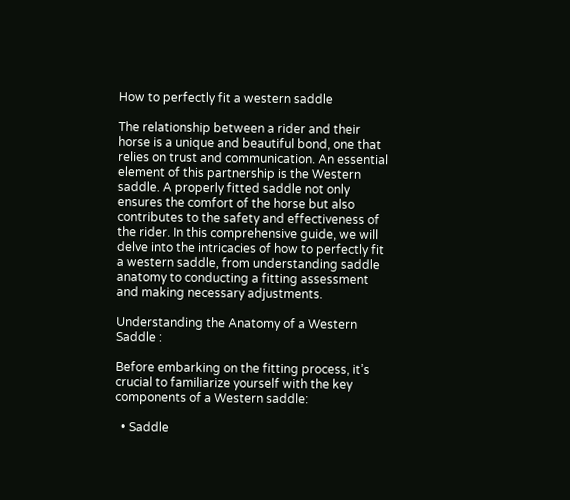How to perfectly fit a western saddle

The relationship between a rider and their horse is a unique and beautiful bond, one that relies on trust and communication. An essential element of this partnership is the Western saddle. A properly fitted saddle not only ensures the comfort of the horse but also contributes to the safety and effectiveness of the rider. In this comprehensive guide, we will delve into the intricacies of how to perfectly fit a western saddle, from understanding saddle anatomy to conducting a fitting assessment and making necessary adjustments.

Understanding the Anatomy of a Western Saddle :

Before embarking on the fitting process, it’s crucial to familiarize yourself with the key components of a Western saddle:

  • Saddle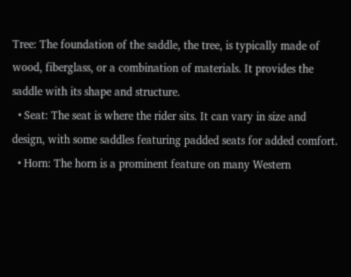Tree: The foundation of the saddle, the tree, is typically made of wood, fiberglass, or a combination of materials. It provides the saddle with its shape and structure.
  • Seat: The seat is where the rider sits. It can vary in size and design, with some saddles featuring padded seats for added comfort.
  • Horn: The horn is a prominent feature on many Western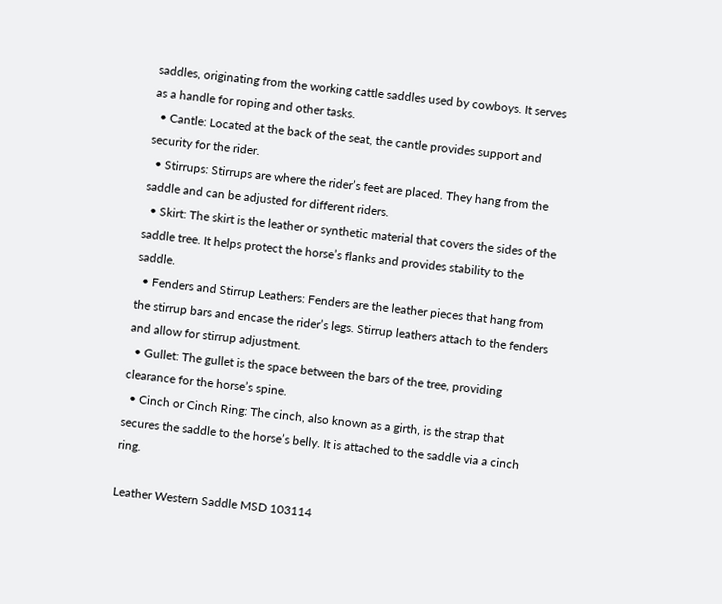saddles, originating from the working cattle saddles used by cowboys. It serves as a handle for roping and other tasks.
  • Cantle: Located at the back of the seat, the cantle provides support and security for the rider.
  • Stirrups: Stirrups are where the rider’s feet are placed. They hang from the saddle and can be adjusted for different riders.
  • Skirt: The skirt is the leather or synthetic material that covers the sides of the saddle tree. It helps protect the horse’s flanks and provides stability to the saddle.
  • Fenders and Stirrup Leathers: Fenders are the leather pieces that hang from the stirrup bars and encase the rider’s legs. Stirrup leathers attach to the fenders and allow for stirrup adjustment.
  • Gullet: The gullet is the space between the bars of the tree, providing clearance for the horse’s spine.
  • Cinch or Cinch Ring: The cinch, also known as a girth, is the strap that secures the saddle to the horse’s belly. It is attached to the saddle via a cinch ring.

Leather Western Saddle MSD 103114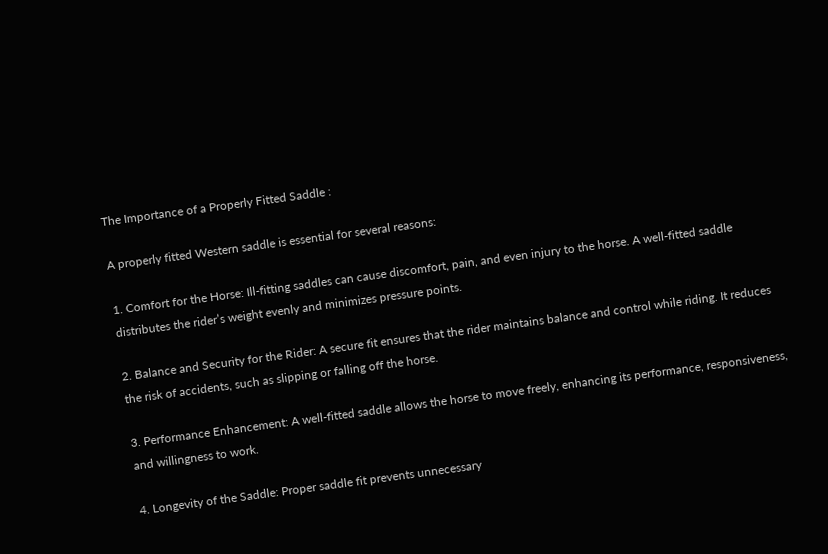The Importance of a Properly Fitted Saddle :

A properly fitted Western saddle is essential for several reasons:

1. Comfort for the Horse: Ill-fitting saddles can cause discomfort, pain, and even injury to the horse. A well-fitted saddle distributes the rider’s weight evenly and minimizes pressure points.

2. Balance and Security for the Rider: A secure fit ensures that the rider maintains balance and control while riding. It reduces the risk of accidents, such as slipping or falling off the horse.

3. Performance Enhancement: A well-fitted saddle allows the horse to move freely, enhancing its performance, responsiveness, and willingness to work.

4. Longevity of the Saddle: Proper saddle fit prevents unnecessary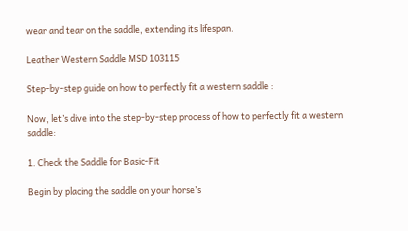wear and tear on the saddle, extending its lifespan.

Leather Western Saddle MSD 103115

Step-by-step guide on how to perfectly fit a western saddle :

Now, let’s dive into the step-by-step process of how to perfectly fit a western saddle:

1. Check the Saddle for Basic-Fit

Begin by placing the saddle on your horse’s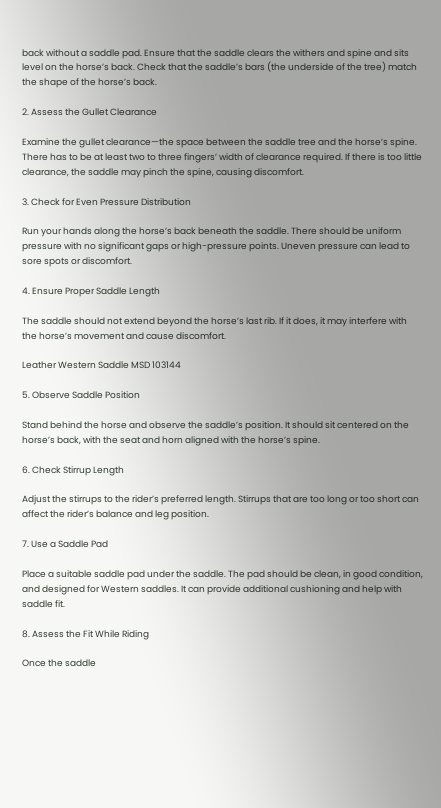back without a saddle pad. Ensure that the saddle clears the withers and spine and sits level on the horse’s back. Check that the saddle’s bars (the underside of the tree) match the shape of the horse’s back.

2. Assess the Gullet Clearance

Examine the gullet clearance—the space between the saddle tree and the horse’s spine. There has to be at least two to three fingers’ width of clearance required. If there is too little clearance, the saddle may pinch the spine, causing discomfort.

3. Check for Even Pressure Distribution

Run your hands along the horse’s back beneath the saddle. There should be uniform pressure with no significant gaps or high-pressure points. Uneven pressure can lead to sore spots or discomfort.

4. Ensure Proper Saddle Length

The saddle should not extend beyond the horse’s last rib. If it does, it may interfere with the horse’s movement and cause discomfort.

Leather Western Saddle MSD 103144

5. Observe Saddle Position

Stand behind the horse and observe the saddle’s position. It should sit centered on the horse’s back, with the seat and horn aligned with the horse’s spine.

6. Check Stirrup Length

Adjust the stirrups to the rider’s preferred length. Stirrups that are too long or too short can affect the rider’s balance and leg position.

7. Use a Saddle Pad

Place a suitable saddle pad under the saddle. The pad should be clean, in good condition, and designed for Western saddles. It can provide additional cushioning and help with saddle fit.

8. Assess the Fit While Riding

Once the saddle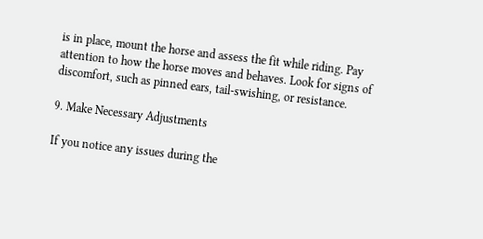is in place, mount the horse and assess the fit while riding. Pay attention to how the horse moves and behaves. Look for signs of discomfort, such as pinned ears, tail-swishing, or resistance.

9. Make Necessary Adjustments

If you notice any issues during the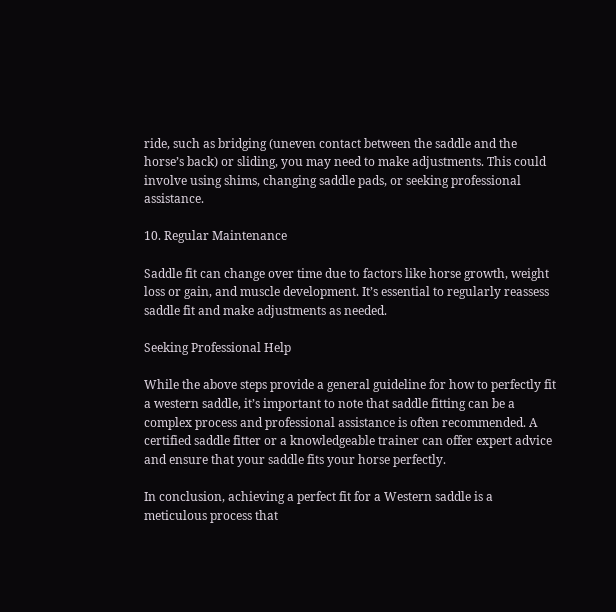ride, such as bridging (uneven contact between the saddle and the horse’s back) or sliding, you may need to make adjustments. This could involve using shims, changing saddle pads, or seeking professional assistance.

10. Regular Maintenance

Saddle fit can change over time due to factors like horse growth, weight loss or gain, and muscle development. It’s essential to regularly reassess saddle fit and make adjustments as needed.

Seeking Professional Help

While the above steps provide a general guideline for how to perfectly fit a western saddle, it’s important to note that saddle fitting can be a complex process and professional assistance is often recommended. A certified saddle fitter or a knowledgeable trainer can offer expert advice and ensure that your saddle fits your horse perfectly.

In conclusion, achieving a perfect fit for a Western saddle is a meticulous process that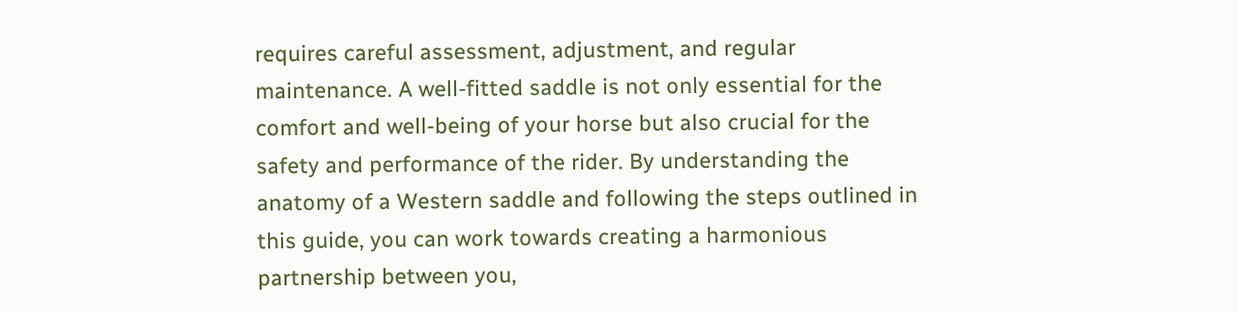requires careful assessment, adjustment, and regular maintenance. A well-fitted saddle is not only essential for the comfort and well-being of your horse but also crucial for the safety and performance of the rider. By understanding the anatomy of a Western saddle and following the steps outlined in this guide, you can work towards creating a harmonious partnership between you,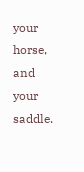your horse, and your saddle.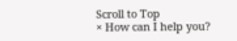Scroll to Top
× How can I help you?